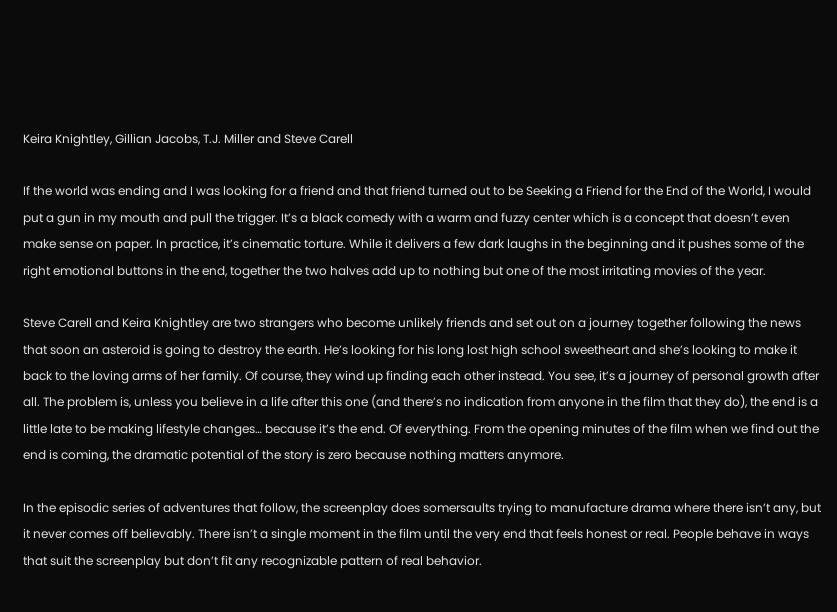Keira Knightley, Gillian Jacobs, T.J. Miller and Steve Carell

If the world was ending and I was looking for a friend and that friend turned out to be Seeking a Friend for the End of the World, I would put a gun in my mouth and pull the trigger. It’s a black comedy with a warm and fuzzy center which is a concept that doesn’t even make sense on paper. In practice, it’s cinematic torture. While it delivers a few dark laughs in the beginning and it pushes some of the right emotional buttons in the end, together the two halves add up to nothing but one of the most irritating movies of the year.

Steve Carell and Keira Knightley are two strangers who become unlikely friends and set out on a journey together following the news that soon an asteroid is going to destroy the earth. He’s looking for his long lost high school sweetheart and she’s looking to make it back to the loving arms of her family. Of course, they wind up finding each other instead. You see, it’s a journey of personal growth after all. The problem is, unless you believe in a life after this one (and there’s no indication from anyone in the film that they do), the end is a little late to be making lifestyle changes… because it’s the end. Of everything. From the opening minutes of the film when we find out the end is coming, the dramatic potential of the story is zero because nothing matters anymore.

In the episodic series of adventures that follow, the screenplay does somersaults trying to manufacture drama where there isn’t any, but it never comes off believably. There isn’t a single moment in the film until the very end that feels honest or real. People behave in ways that suit the screenplay but don’t fit any recognizable pattern of real behavior.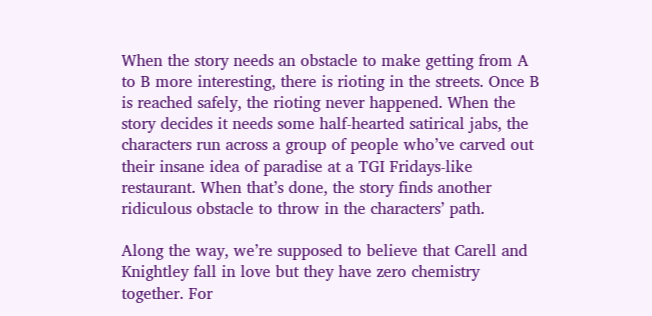When the story needs an obstacle to make getting from A to B more interesting, there is rioting in the streets. Once B is reached safely, the rioting never happened. When the story decides it needs some half-hearted satirical jabs, the characters run across a group of people who’ve carved out their insane idea of paradise at a TGI Fridays-like restaurant. When that’s done, the story finds another ridiculous obstacle to throw in the characters’ path.

Along the way, we’re supposed to believe that Carell and Knightley fall in love but they have zero chemistry together. For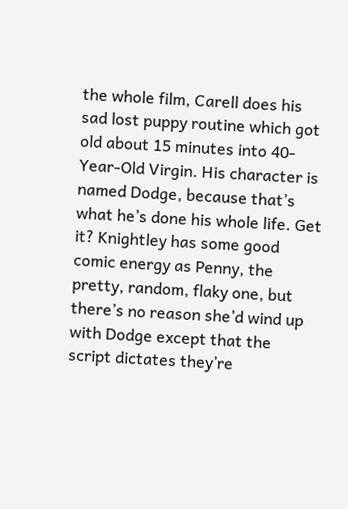the whole film, Carell does his sad lost puppy routine which got old about 15 minutes into 40-Year-Old Virgin. His character is named Dodge, because that’s what he’s done his whole life. Get it? Knightley has some good comic energy as Penny, the pretty, random, flaky one, but there’s no reason she’d wind up with Dodge except that the script dictates they’re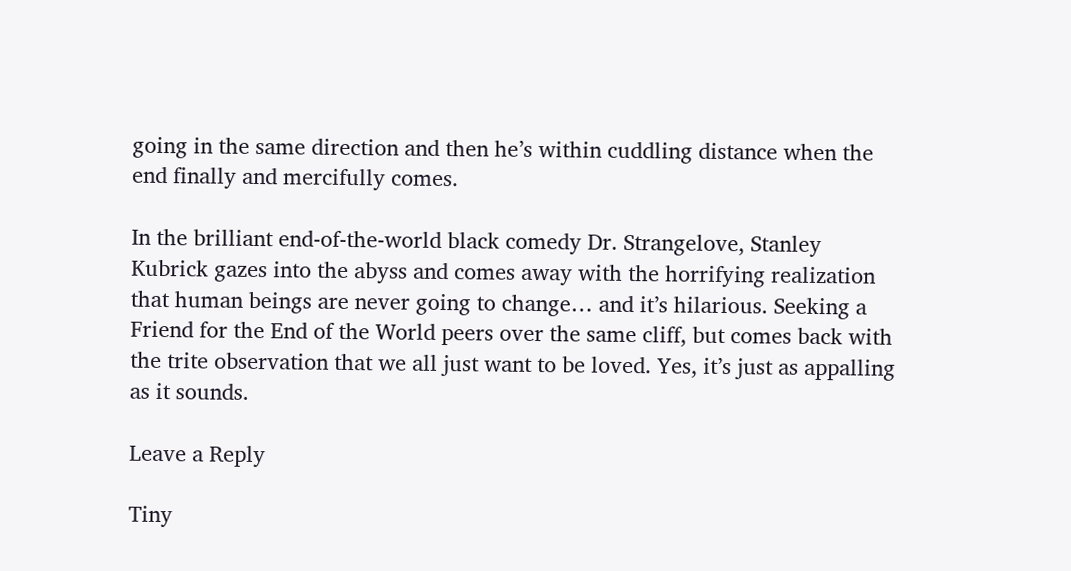going in the same direction and then he’s within cuddling distance when the end finally and mercifully comes.

In the brilliant end-of-the-world black comedy Dr. Strangelove, Stanley Kubrick gazes into the abyss and comes away with the horrifying realization that human beings are never going to change… and it’s hilarious. Seeking a Friend for the End of the World peers over the same cliff, but comes back with the trite observation that we all just want to be loved. Yes, it’s just as appalling as it sounds.

Leave a Reply

Tiny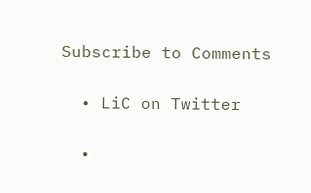Subscribe to Comments

  • LiC on Twitter

  •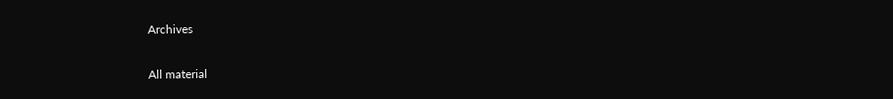Archives

All material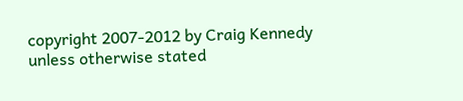copyright 2007-2012 by Craig Kennedy unless otherwise stated